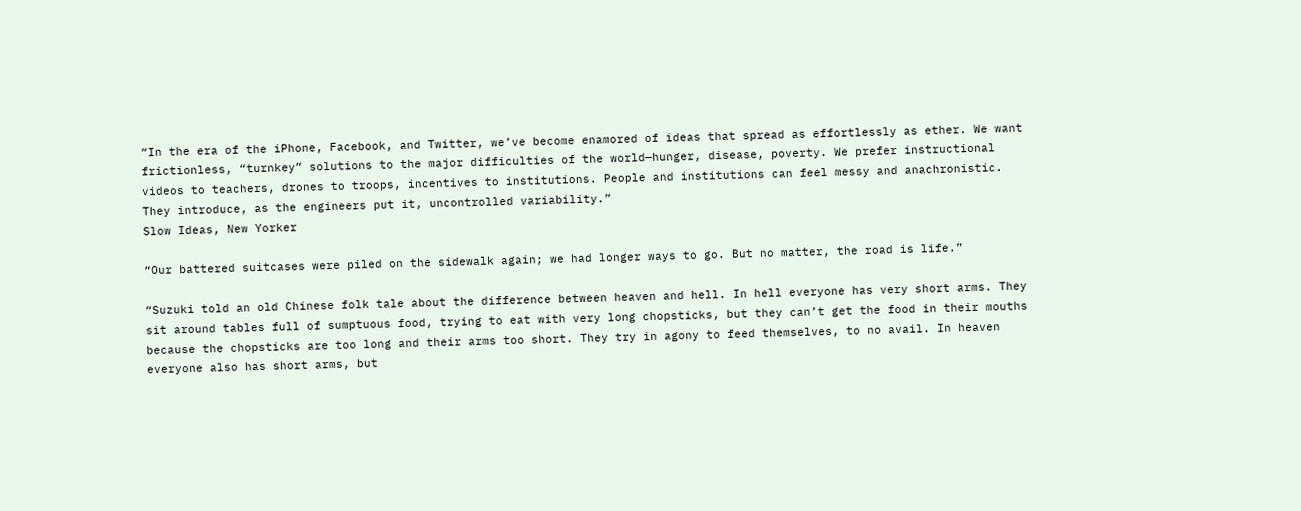“In the era of the iPhone, Facebook, and Twitter, we’ve become enamored of ideas that spread as effortlessly as ether. We want frictionless, “turnkey” solutions to the major difficulties of the world—hunger, disease, poverty. We prefer instructional videos to teachers, drones to troops, incentives to institutions. People and institutions can feel messy and anachronistic. They introduce, as the engineers put it, uncontrolled variability.”
Slow Ideas, New Yorker

“Our battered suitcases were piled on the sidewalk again; we had longer ways to go. But no matter, the road is life.”

“Suzuki told an old Chinese folk tale about the difference between heaven and hell. In hell everyone has very short arms. They sit around tables full of sumptuous food, trying to eat with very long chopsticks, but they can’t get the food in their mouths because the chopsticks are too long and their arms too short. They try in agony to feed themselves, to no avail. In heaven everyone also has short arms, but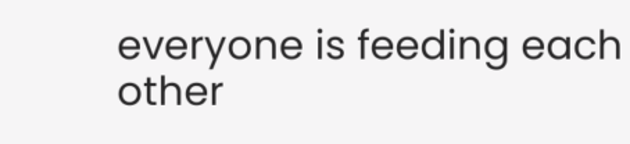everyone is feeding each other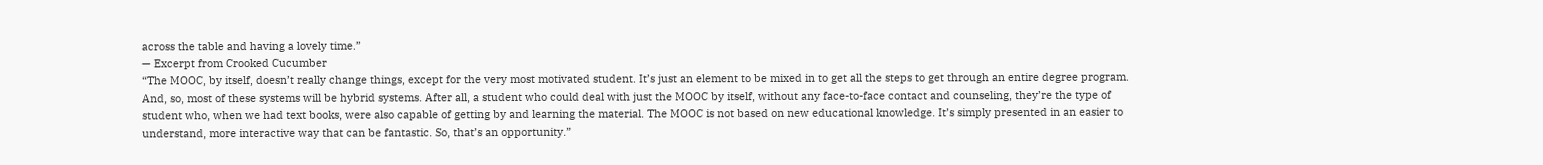across the table and having a lovely time.”
— Excerpt from Crooked Cucumber
“The MOOC, by itself, doesn’t really change things, except for the very most motivated student. It’s just an element to be mixed in to get all the steps to get through an entire degree program. And, so, most of these systems will be hybrid systems. After all, a student who could deal with just the MOOC by itself, without any face-to-face contact and counseling, they’re the type of student who, when we had text books, were also capable of getting by and learning the material. The MOOC is not based on new educational knowledge. It’s simply presented in an easier to understand, more interactive way that can be fantastic. So, that’s an opportunity.”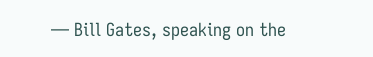— Bill Gates, speaking on the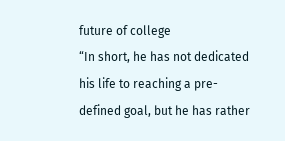future of college
“In short, he has not dedicated his life to reaching a pre-defined goal, but he has rather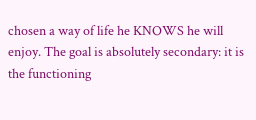chosen a way of life he KNOWS he will enjoy. The goal is absolutely secondary: it is the functioning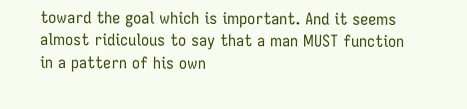toward the goal which is important. And it seems almost ridiculous to say that a man MUST function in a pattern of his own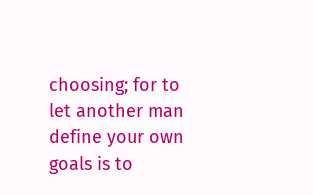choosing; for to let another man define your own goals is to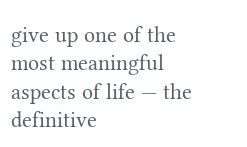give up one of the most meaningful aspects of life — the definitive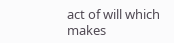act of will which makes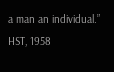a man an individual.”
HST, 1958